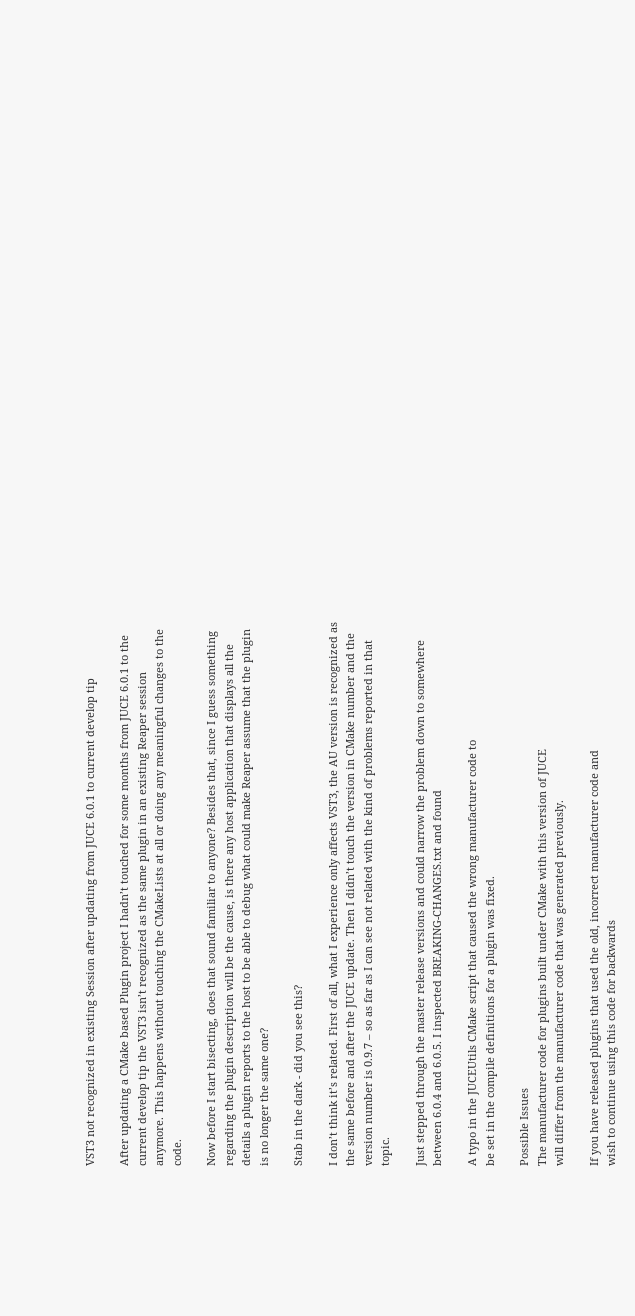VST3 not recognized in existing Session after updating from JUCE 6.0.1 to current develop tip

After updating a CMake based Plugin project I hadn’t touched for some months from JUCE 6.0.1 to the current develop tip the VST3 isn’t recognized as the same plugin in an existing Reaper session anymore. This happens without touching the CMakeLists at all or doing any meaningful changes to the code.

Now before I start bisecting, does that sound familiar to anyone? Besides that, since I guess something regarding the plugin description will be the cause, is there any host application that displays all the details a plugin reports to the host to be able to debug what could make Reaper assume that the plugin is no longer the same one?

Stab in the dark - did you see this?

I don’t think it’s related. First of all, what I experience only affects VST3, the AU version is recognized as the same before and after the JUCE update. Then I didn’t touch the version in CMake number and the version number is 0.9.7 – so as far as I can see not related with the kind of problems reported in that topic.

Just stepped through the master release versions and could narrow the problem down to somewhere between 6.0.4 and 6.0.5. I inspected BREAKING-CHANGES.txt and found

A typo in the JUCEUtils CMake script that caused the wrong manufacturer code to
be set in the compile definitions for a plugin was fixed.

Possible Issues
The manufacturer code for plugins built under CMake with this version of JUCE
will differ from the manufacturer code that was generated previously.

If you have released plugins that used the old, incorrect manufacturer code and
wish to continue using this code for backwards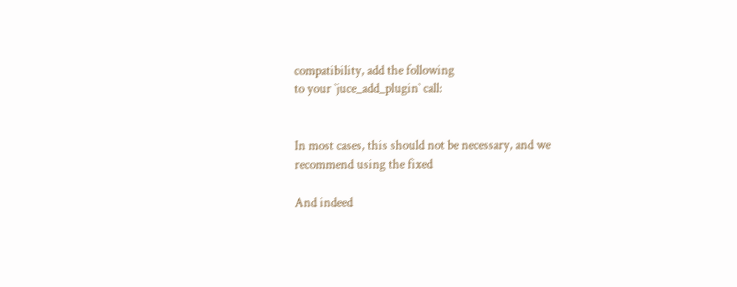compatibility, add the following
to your `juce_add_plugin` call:


In most cases, this should not be necessary, and we recommend using the fixed

And indeed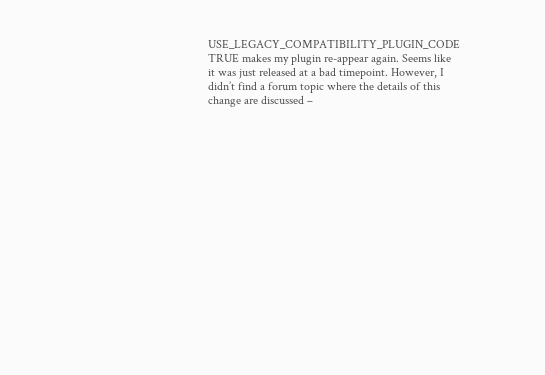USE_LEGACY_COMPATIBILITY_PLUGIN_CODE TRUE makes my plugin re-appear again. Seems like it was just released at a bad timepoint. However, I didn’t find a forum topic where the details of this change are discussed –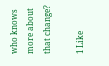who knows more about that change?

1 Like